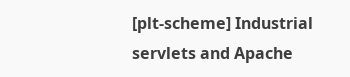[plt-scheme] Industrial servlets and Apache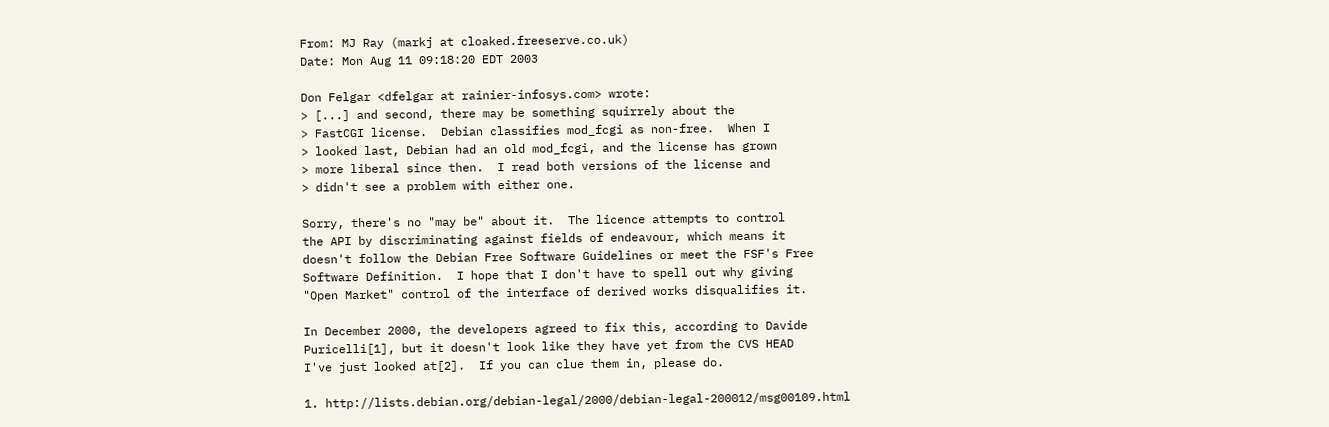From: MJ Ray (markj at cloaked.freeserve.co.uk)
Date: Mon Aug 11 09:18:20 EDT 2003

Don Felgar <dfelgar at rainier-infosys.com> wrote:
> [...] and second, there may be something squirrely about the
> FastCGI license.  Debian classifies mod_fcgi as non-free.  When I
> looked last, Debian had an old mod_fcgi, and the license has grown
> more liberal since then.  I read both versions of the license and
> didn't see a problem with either one.

Sorry, there's no "may be" about it.  The licence attempts to control
the API by discriminating against fields of endeavour, which means it
doesn't follow the Debian Free Software Guidelines or meet the FSF's Free
Software Definition.  I hope that I don't have to spell out why giving
"Open Market" control of the interface of derived works disqualifies it.

In December 2000, the developers agreed to fix this, according to Davide
Puricelli[1], but it doesn't look like they have yet from the CVS HEAD
I've just looked at[2].  If you can clue them in, please do.

1. http://lists.debian.org/debian-legal/2000/debian-legal-200012/msg00109.html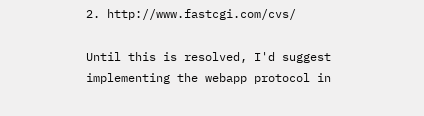2. http://www.fastcgi.com/cvs/

Until this is resolved, I'd suggest implementing the webapp protocol in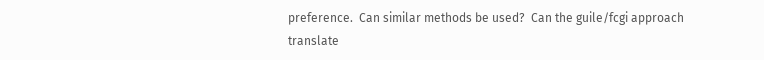preference.  Can similar methods be used?  Can the guile/fcgi approach
translate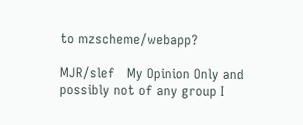to mzscheme/webapp?

MJR/slef   My Opinion Only and possibly not of any group I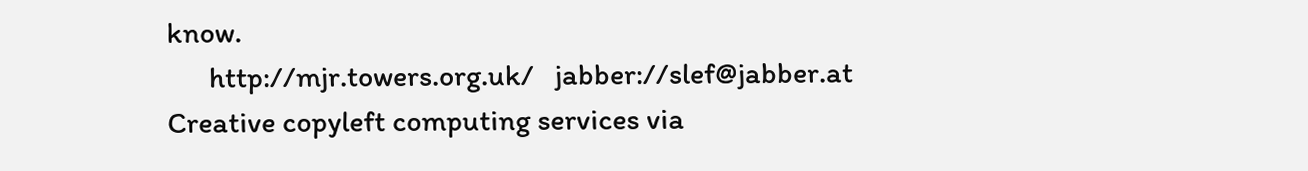know.
      http://mjr.towers.org.uk/   jabber://slef@jabber.at
Creative copyleft computing services via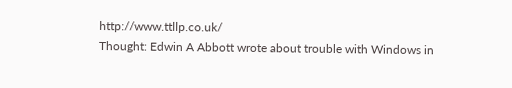http://www.ttllp.co.uk/
Thought: Edwin A Abbott wrote about trouble with Windows in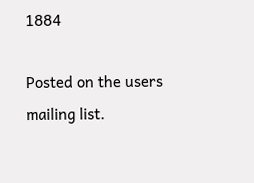1884

Posted on the users mailing list.